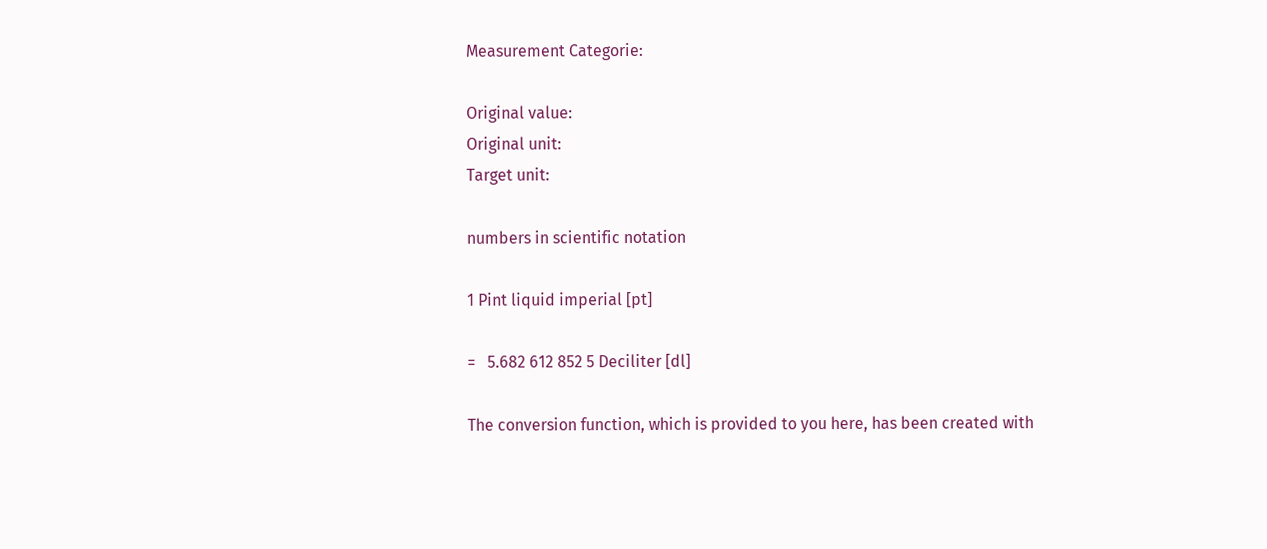Measurement Categorie:

Original value:
Original unit:
Target unit:

numbers in scientific notation

1 Pint liquid imperial [pt]

=   5.682 612 852 5 Deciliter [dl]

The conversion function, which is provided to you here, has been created with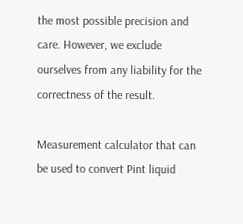the most possible precision and care. However, we exclude ourselves from any liability for the correctness of the result.

Measurement calculator that can be used to convert Pint liquid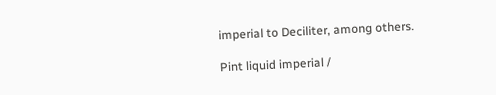imperial to Deciliter, among others.

Pint liquid imperial /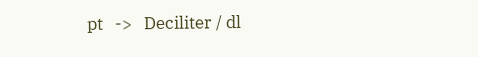pt   ->   Deciliter / dl